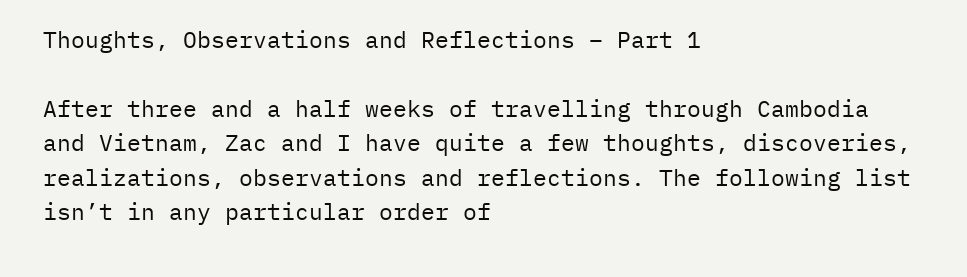Thoughts, Observations and Reflections – Part 1

After three and a half weeks of travelling through Cambodia and Vietnam, Zac and I have quite a few thoughts, discoveries, realizations, observations and reflections. The following list isn’t in any particular order of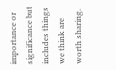importance or significance but includes things we think are worth sharing.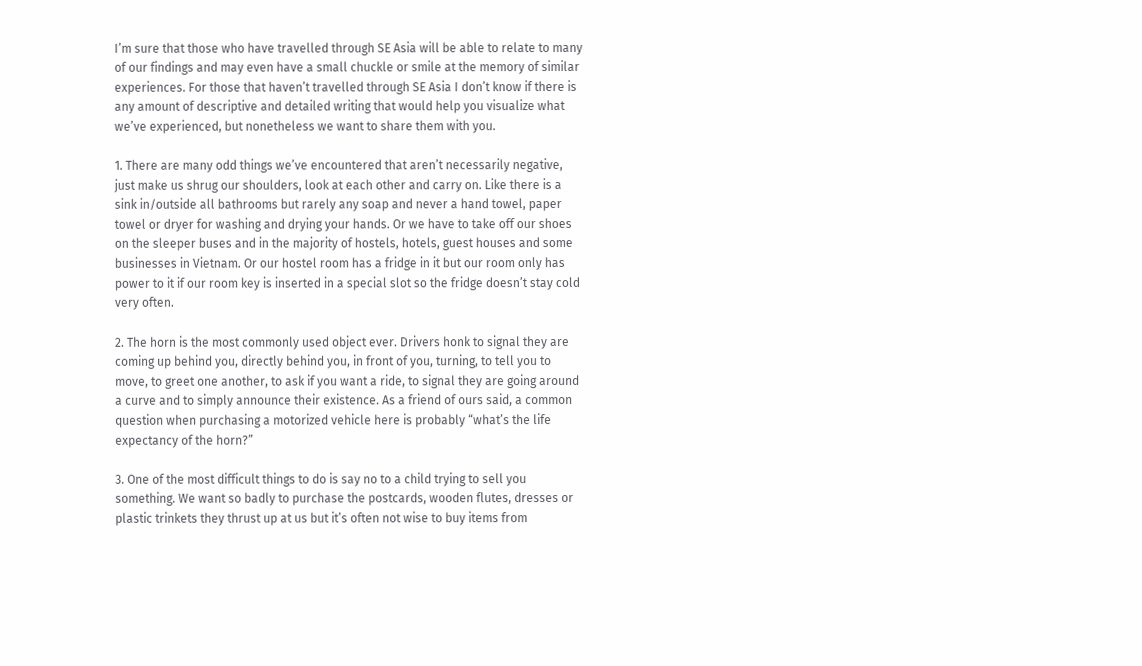I’m sure that those who have travelled through SE Asia will be able to relate to many of our findings and may even have a small chuckle or smile at the memory of similar experiences. For those that haven’t travelled through SE Asia I don’t know if there is any amount of descriptive and detailed writing that would help you visualize what we’ve experienced, but nonetheless we want to share them with you.

1. There are many odd things we’ve encountered that aren’t necessarily negative, just make us shrug our shoulders, look at each other and carry on. Like there is a sink in/outside all bathrooms but rarely any soap and never a hand towel, paper towel or dryer for washing and drying your hands. Or we have to take off our shoes on the sleeper buses and in the majority of hostels, hotels, guest houses and some businesses in Vietnam. Or our hostel room has a fridge in it but our room only has power to it if our room key is inserted in a special slot so the fridge doesn’t stay cold very often.

2. The horn is the most commonly used object ever. Drivers honk to signal they are coming up behind you, directly behind you, in front of you, turning, to tell you to move, to greet one another, to ask if you want a ride, to signal they are going around a curve and to simply announce their existence. As a friend of ours said, a common question when purchasing a motorized vehicle here is probably “what’s the life expectancy of the horn?”

3. One of the most difficult things to do is say no to a child trying to sell you something. We want so badly to purchase the postcards, wooden flutes, dresses or plastic trinkets they thrust up at us but it’s often not wise to buy items from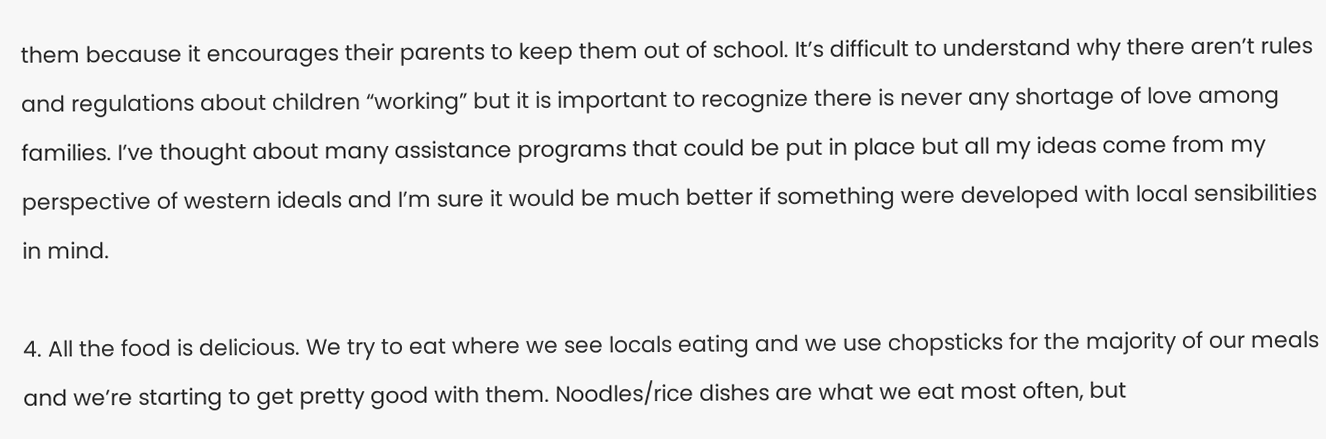them because it encourages their parents to keep them out of school. It’s difficult to understand why there aren’t rules and regulations about children “working” but it is important to recognize there is never any shortage of love among families. I’ve thought about many assistance programs that could be put in place but all my ideas come from my perspective of western ideals and I’m sure it would be much better if something were developed with local sensibilities in mind.

4. All the food is delicious. We try to eat where we see locals eating and we use chopsticks for the majority of our meals and we’re starting to get pretty good with them. Noodles/rice dishes are what we eat most often, but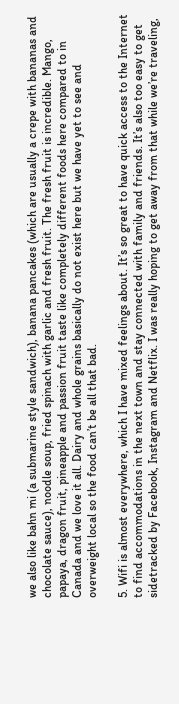we also like bahn mi (a submarine style sandwich), banana pancakes (which are usually a crepe with bananas and chocolate sauce), noodle soup, fried spinach with garlic and fresh fruit. The fresh fruit is incredible. Mango, papaya, dragon fruit, pineapple and passion fruit taste like completely different foods here compared to in Canada and we love it all. Dairy and whole grains basically do not exist here but we have yet to see and overweight local so the food can’t be all that bad.

5. Wifi is almost everywhere, which I have mixed feelings about. It’s so great to have quick access to the Internet to find accommodations in the next town and stay connected with family and friends. It’s also too easy to get sidetracked by Facebook, Instagram and Netflix. I was really hoping to get away from that while we’re traveling,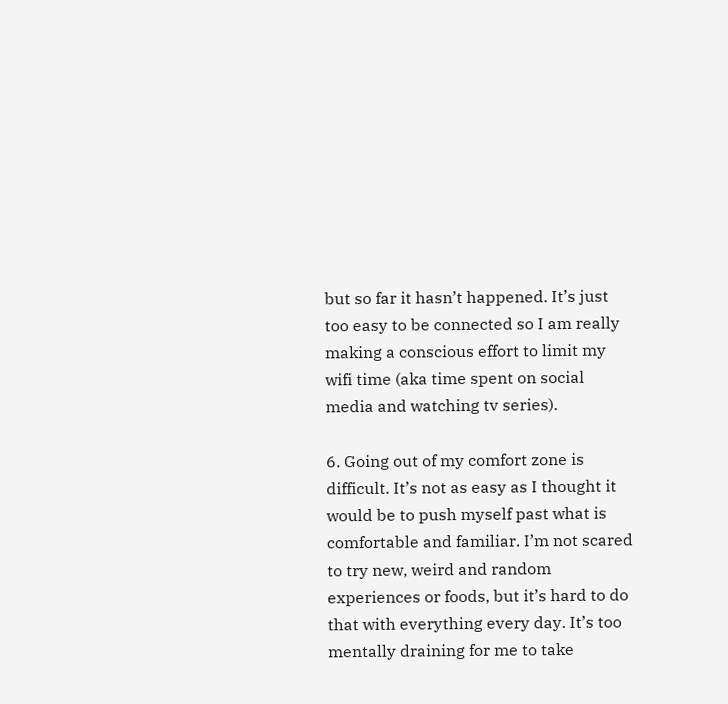but so far it hasn’t happened. It’s just too easy to be connected so I am really making a conscious effort to limit my wifi time (aka time spent on social media and watching tv series).

6. Going out of my comfort zone is difficult. It’s not as easy as I thought it would be to push myself past what is comfortable and familiar. I’m not scared to try new, weird and random experiences or foods, but it’s hard to do that with everything every day. It’s too mentally draining for me to take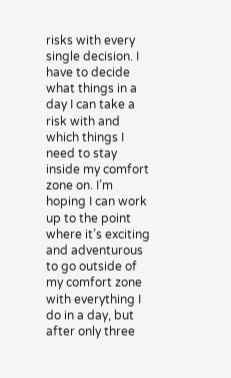risks with every single decision. I have to decide what things in a day I can take a risk with and which things I need to stay inside my comfort zone on. I’m hoping I can work up to the point where it’s exciting and adventurous to go outside of my comfort zone with everything I do in a day, but after only three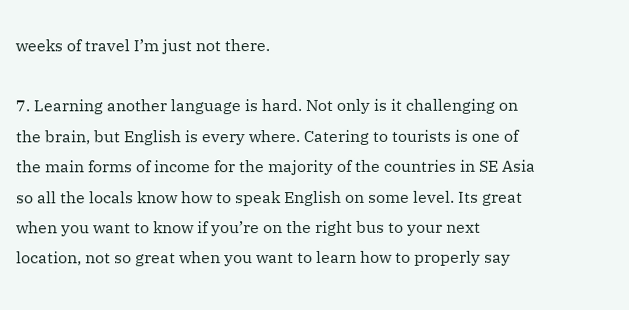weeks of travel I’m just not there.

7. Learning another language is hard. Not only is it challenging on the brain, but English is every where. Catering to tourists is one of the main forms of income for the majority of the countries in SE Asia so all the locals know how to speak English on some level. Its great when you want to know if you’re on the right bus to your next location, not so great when you want to learn how to properly say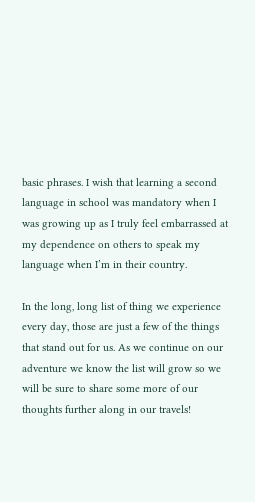basic phrases. I wish that learning a second language in school was mandatory when I was growing up as I truly feel embarrassed at my dependence on others to speak my language when I’m in their country.

In the long, long list of thing we experience every day, those are just a few of the things that stand out for us. As we continue on our adventure we know the list will grow so we will be sure to share some more of our thoughts further along in our travels!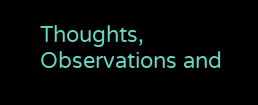Thoughts, Observations and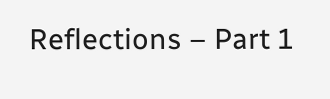Reflections – Part 1